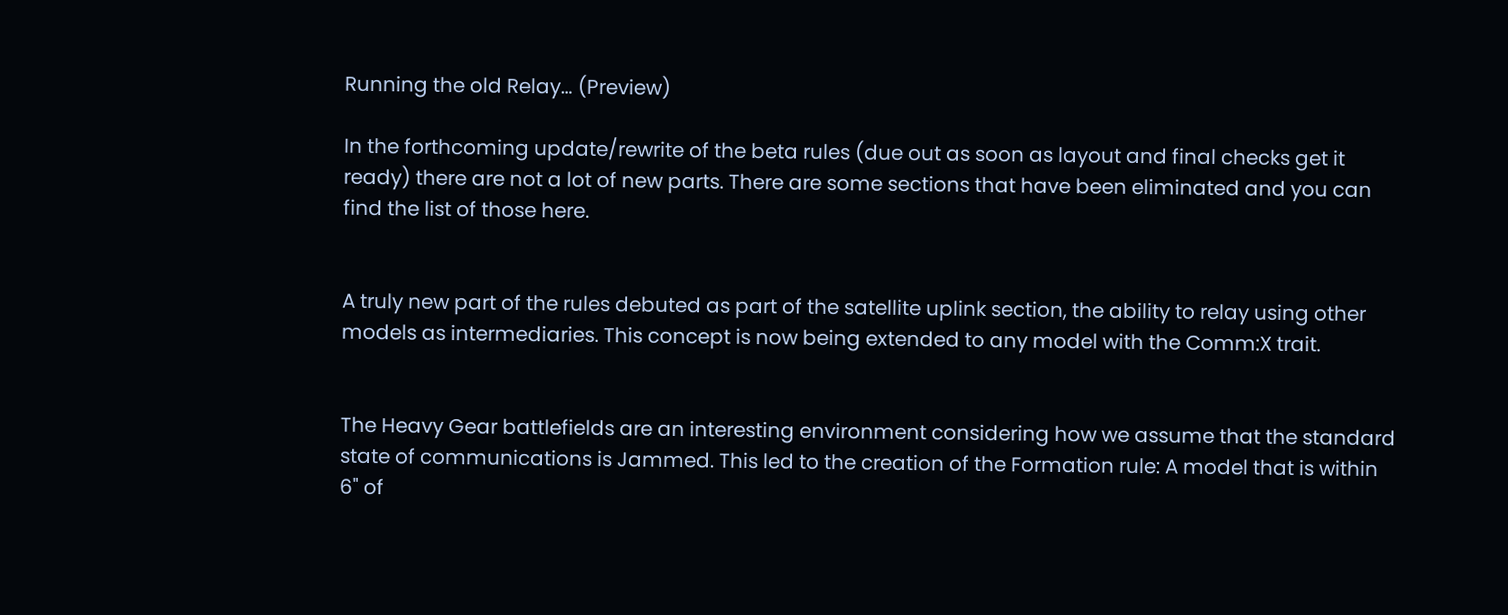Running the old Relay… (Preview)

In the forthcoming update/rewrite of the beta rules (due out as soon as layout and final checks get it ready) there are not a lot of new parts. There are some sections that have been eliminated and you can find the list of those here.


A truly new part of the rules debuted as part of the satellite uplink section, the ability to relay using other models as intermediaries. This concept is now being extended to any model with the Comm:X trait.


The Heavy Gear battlefields are an interesting environment considering how we assume that the standard state of communications is Jammed. This led to the creation of the Formation rule: A model that is within 6" of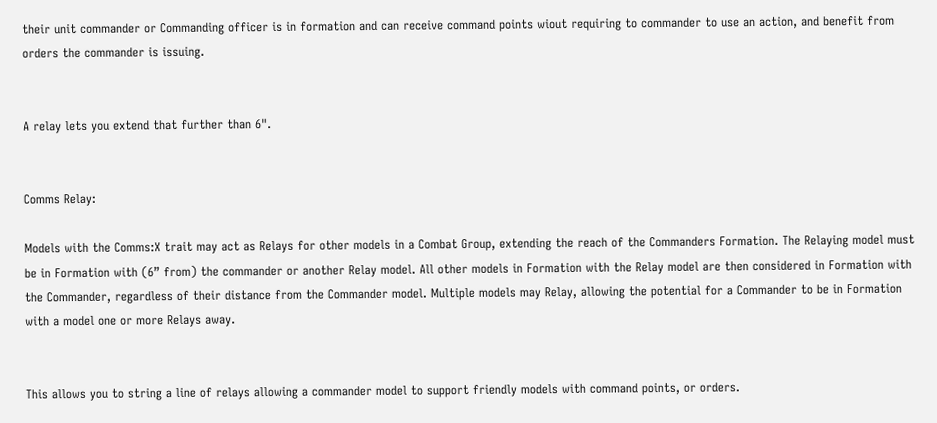their unit commander or Commanding officer is in formation and can receive command points wiout requiring to commander to use an action, and benefit from orders the commander is issuing.


A relay lets you extend that further than 6".


Comms Relay:

Models with the Comms:X trait may act as Relays for other models in a Combat Group, extending the reach of the Commanders Formation. The Relaying model must be in Formation with (6” from) the commander or another Relay model. All other models in Formation with the Relay model are then considered in Formation with the Commander, regardless of their distance from the Commander model. Multiple models may Relay, allowing the potential for a Commander to be in Formation with a model one or more Relays away.


This allows you to string a line of relays allowing a commander model to support friendly models with command points, or orders.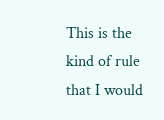This is the kind of rule that I would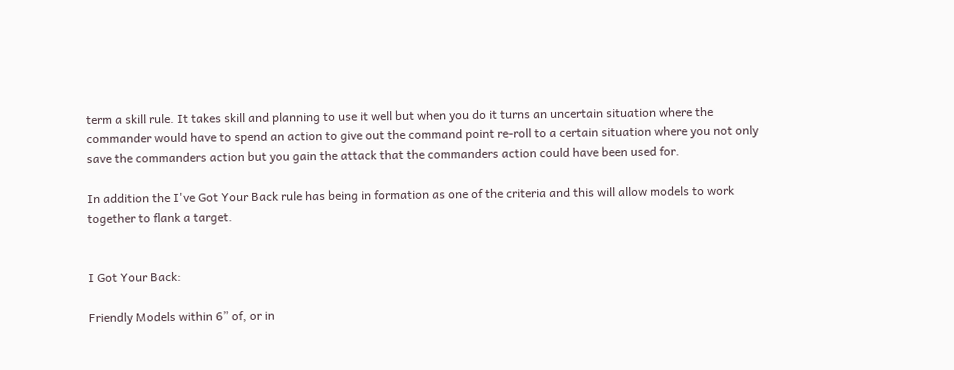term a skill rule. It takes skill and planning to use it well but when you do it turns an uncertain situation where the commander would have to spend an action to give out the command point re-roll to a certain situation where you not only save the commanders action but you gain the attack that the commanders action could have been used for.

In addition the I've Got Your Back rule has being in formation as one of the criteria and this will allow models to work together to flank a target.


I Got Your Back:

Friendly Models within 6” of, or in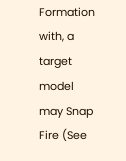Formation with, a target model may Snap Fire (See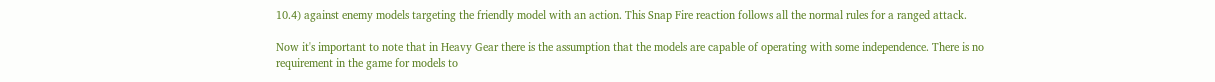10.4) against enemy models targeting the friendly model with an action. This Snap Fire reaction follows all the normal rules for a ranged attack.

Now it's important to note that in Heavy Gear there is the assumption that the models are capable of operating with some independence. There is no requirement in the game for models to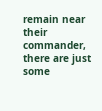remain near their commander, there are just some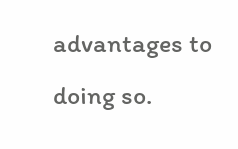advantages to doing so.